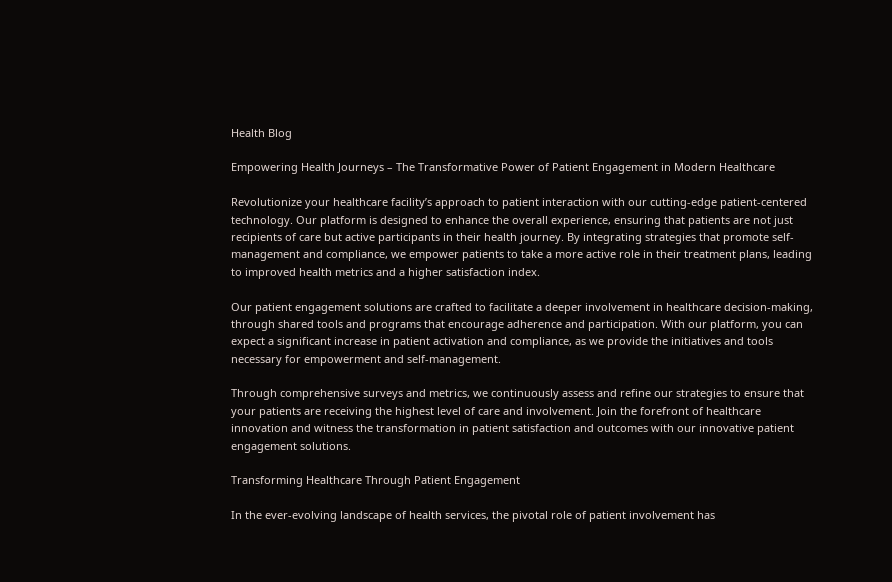Health Blog

Empowering Health Journeys – The Transformative Power of Patient Engagement in Modern Healthcare

Revolutionize your healthcare facility’s approach to patient interaction with our cutting-edge patient-centered technology. Our platform is designed to enhance the overall experience, ensuring that patients are not just recipients of care but active participants in their health journey. By integrating strategies that promote self-management and compliance, we empower patients to take a more active role in their treatment plans, leading to improved health metrics and a higher satisfaction index.

Our patient engagement solutions are crafted to facilitate a deeper involvement in healthcare decision-making, through shared tools and programs that encourage adherence and participation. With our platform, you can expect a significant increase in patient activation and compliance, as we provide the initiatives and tools necessary for empowerment and self-management.

Through comprehensive surveys and metrics, we continuously assess and refine our strategies to ensure that your patients are receiving the highest level of care and involvement. Join the forefront of healthcare innovation and witness the transformation in patient satisfaction and outcomes with our innovative patient engagement solutions.

Transforming Healthcare Through Patient Engagement

In the ever-evolving landscape of health services, the pivotal role of patient involvement has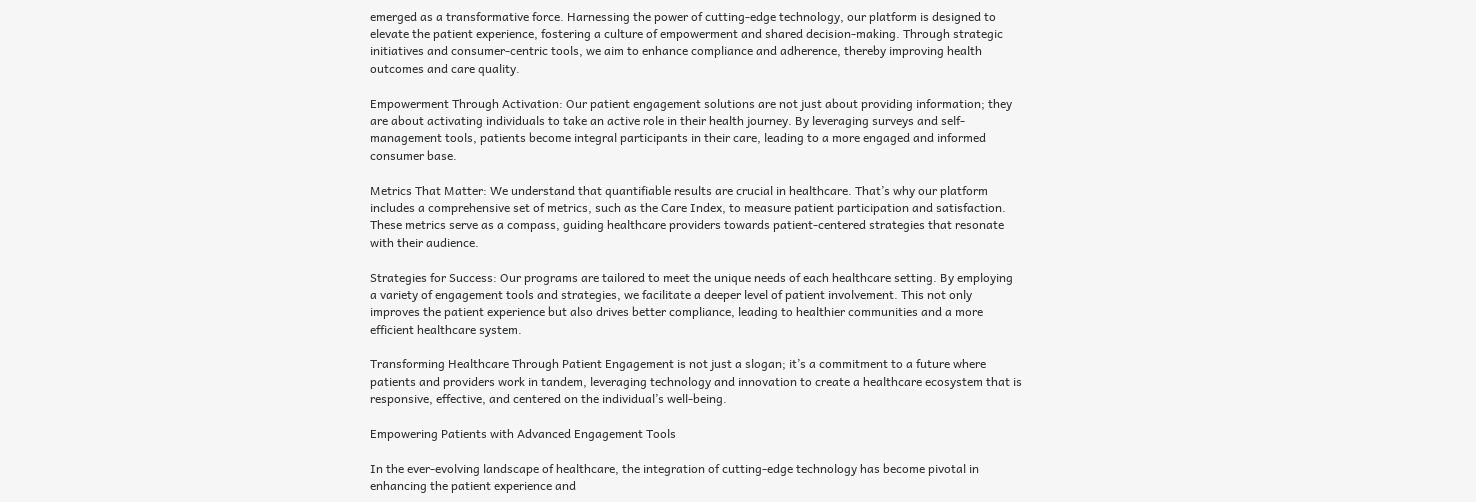emerged as a transformative force. Harnessing the power of cutting-edge technology, our platform is designed to elevate the patient experience, fostering a culture of empowerment and shared decision-making. Through strategic initiatives and consumer-centric tools, we aim to enhance compliance and adherence, thereby improving health outcomes and care quality.

Empowerment Through Activation: Our patient engagement solutions are not just about providing information; they are about activating individuals to take an active role in their health journey. By leveraging surveys and self-management tools, patients become integral participants in their care, leading to a more engaged and informed consumer base.

Metrics That Matter: We understand that quantifiable results are crucial in healthcare. That’s why our platform includes a comprehensive set of metrics, such as the Care Index, to measure patient participation and satisfaction. These metrics serve as a compass, guiding healthcare providers towards patient-centered strategies that resonate with their audience.

Strategies for Success: Our programs are tailored to meet the unique needs of each healthcare setting. By employing a variety of engagement tools and strategies, we facilitate a deeper level of patient involvement. This not only improves the patient experience but also drives better compliance, leading to healthier communities and a more efficient healthcare system.

Transforming Healthcare Through Patient Engagement is not just a slogan; it’s a commitment to a future where patients and providers work in tandem, leveraging technology and innovation to create a healthcare ecosystem that is responsive, effective, and centered on the individual’s well-being.

Empowering Patients with Advanced Engagement Tools

In the ever-evolving landscape of healthcare, the integration of cutting-edge technology has become pivotal in enhancing the patient experience and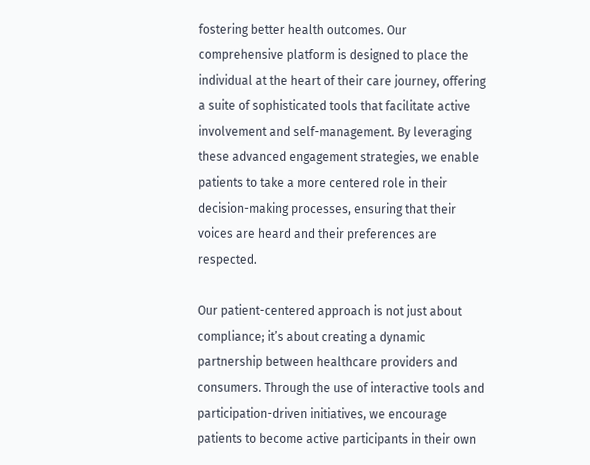fostering better health outcomes. Our comprehensive platform is designed to place the individual at the heart of their care journey, offering a suite of sophisticated tools that facilitate active involvement and self-management. By leveraging these advanced engagement strategies, we enable patients to take a more centered role in their decision-making processes, ensuring that their voices are heard and their preferences are respected.

Our patient-centered approach is not just about compliance; it’s about creating a dynamic partnership between healthcare providers and consumers. Through the use of interactive tools and participation-driven initiatives, we encourage patients to become active participants in their own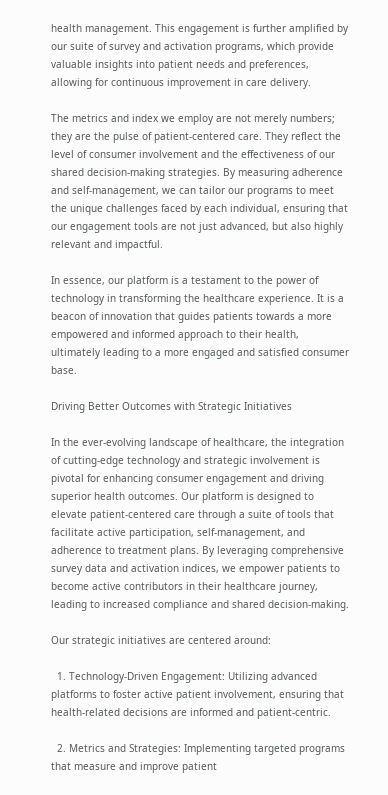health management. This engagement is further amplified by our suite of survey and activation programs, which provide valuable insights into patient needs and preferences, allowing for continuous improvement in care delivery.

The metrics and index we employ are not merely numbers; they are the pulse of patient-centered care. They reflect the level of consumer involvement and the effectiveness of our shared decision-making strategies. By measuring adherence and self-management, we can tailor our programs to meet the unique challenges faced by each individual, ensuring that our engagement tools are not just advanced, but also highly relevant and impactful.

In essence, our platform is a testament to the power of technology in transforming the healthcare experience. It is a beacon of innovation that guides patients towards a more empowered and informed approach to their health, ultimately leading to a more engaged and satisfied consumer base.

Driving Better Outcomes with Strategic Initiatives

In the ever-evolving landscape of healthcare, the integration of cutting-edge technology and strategic involvement is pivotal for enhancing consumer engagement and driving superior health outcomes. Our platform is designed to elevate patient-centered care through a suite of tools that facilitate active participation, self-management, and adherence to treatment plans. By leveraging comprehensive survey data and activation indices, we empower patients to become active contributors in their healthcare journey, leading to increased compliance and shared decision-making.

Our strategic initiatives are centered around:

  1. Technology-Driven Engagement: Utilizing advanced platforms to foster active patient involvement, ensuring that health-related decisions are informed and patient-centric.

  2. Metrics and Strategies: Implementing targeted programs that measure and improve patient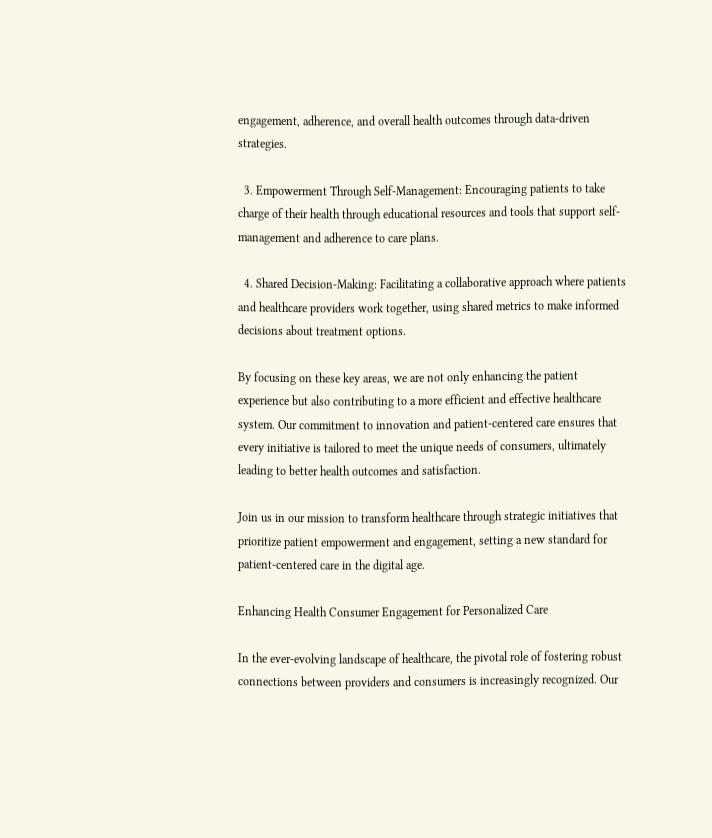engagement, adherence, and overall health outcomes through data-driven strategies.

  3. Empowerment Through Self-Management: Encouraging patients to take charge of their health through educational resources and tools that support self-management and adherence to care plans.

  4. Shared Decision-Making: Facilitating a collaborative approach where patients and healthcare providers work together, using shared metrics to make informed decisions about treatment options.

By focusing on these key areas, we are not only enhancing the patient experience but also contributing to a more efficient and effective healthcare system. Our commitment to innovation and patient-centered care ensures that every initiative is tailored to meet the unique needs of consumers, ultimately leading to better health outcomes and satisfaction.

Join us in our mission to transform healthcare through strategic initiatives that prioritize patient empowerment and engagement, setting a new standard for patient-centered care in the digital age.

Enhancing Health Consumer Engagement for Personalized Care

In the ever-evolving landscape of healthcare, the pivotal role of fostering robust connections between providers and consumers is increasingly recognized. Our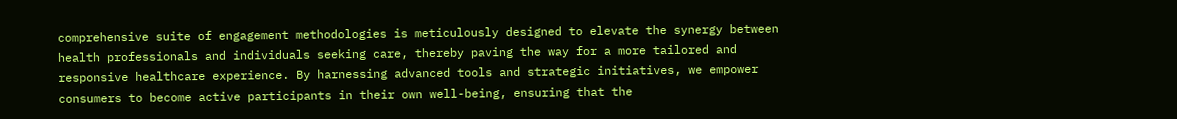comprehensive suite of engagement methodologies is meticulously designed to elevate the synergy between health professionals and individuals seeking care, thereby paving the way for a more tailored and responsive healthcare experience. By harnessing advanced tools and strategic initiatives, we empower consumers to become active participants in their own well-being, ensuring that the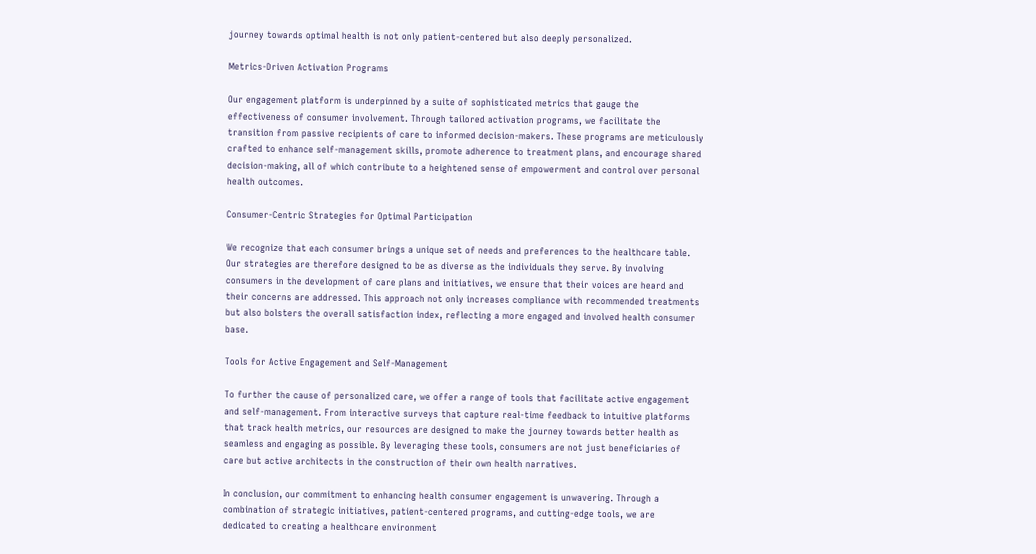journey towards optimal health is not only patient-centered but also deeply personalized.

Metrics-Driven Activation Programs

Our engagement platform is underpinned by a suite of sophisticated metrics that gauge the effectiveness of consumer involvement. Through tailored activation programs, we facilitate the transition from passive recipients of care to informed decision-makers. These programs are meticulously crafted to enhance self-management skills, promote adherence to treatment plans, and encourage shared decision-making, all of which contribute to a heightened sense of empowerment and control over personal health outcomes.

Consumer-Centric Strategies for Optimal Participation

We recognize that each consumer brings a unique set of needs and preferences to the healthcare table. Our strategies are therefore designed to be as diverse as the individuals they serve. By involving consumers in the development of care plans and initiatives, we ensure that their voices are heard and their concerns are addressed. This approach not only increases compliance with recommended treatments but also bolsters the overall satisfaction index, reflecting a more engaged and involved health consumer base.

Tools for Active Engagement and Self-Management

To further the cause of personalized care, we offer a range of tools that facilitate active engagement and self-management. From interactive surveys that capture real-time feedback to intuitive platforms that track health metrics, our resources are designed to make the journey towards better health as seamless and engaging as possible. By leveraging these tools, consumers are not just beneficiaries of care but active architects in the construction of their own health narratives.

In conclusion, our commitment to enhancing health consumer engagement is unwavering. Through a combination of strategic initiatives, patient-centered programs, and cutting-edge tools, we are dedicated to creating a healthcare environment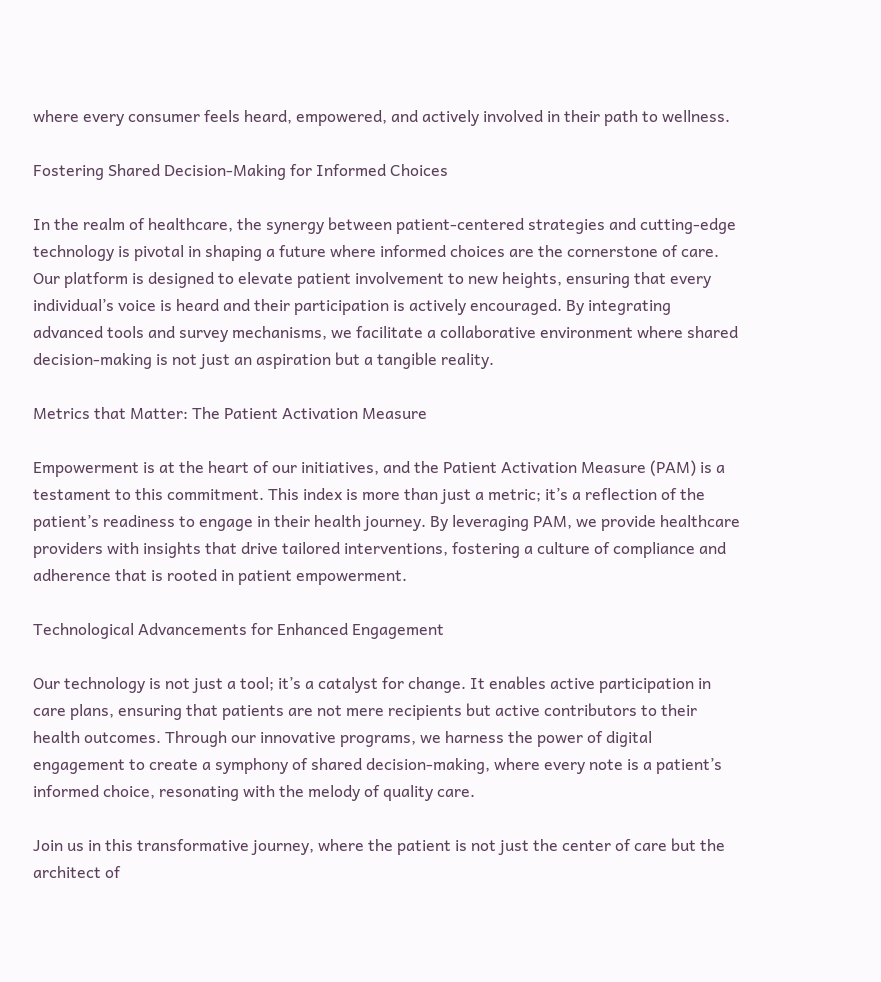where every consumer feels heard, empowered, and actively involved in their path to wellness.

Fostering Shared Decision-Making for Informed Choices

In the realm of healthcare, the synergy between patient-centered strategies and cutting-edge technology is pivotal in shaping a future where informed choices are the cornerstone of care. Our platform is designed to elevate patient involvement to new heights, ensuring that every individual’s voice is heard and their participation is actively encouraged. By integrating advanced tools and survey mechanisms, we facilitate a collaborative environment where shared decision-making is not just an aspiration but a tangible reality.

Metrics that Matter: The Patient Activation Measure

Empowerment is at the heart of our initiatives, and the Patient Activation Measure (PAM) is a testament to this commitment. This index is more than just a metric; it’s a reflection of the patient’s readiness to engage in their health journey. By leveraging PAM, we provide healthcare providers with insights that drive tailored interventions, fostering a culture of compliance and adherence that is rooted in patient empowerment.

Technological Advancements for Enhanced Engagement

Our technology is not just a tool; it’s a catalyst for change. It enables active participation in care plans, ensuring that patients are not mere recipients but active contributors to their health outcomes. Through our innovative programs, we harness the power of digital engagement to create a symphony of shared decision-making, where every note is a patient’s informed choice, resonating with the melody of quality care.

Join us in this transformative journey, where the patient is not just the center of care but the architect of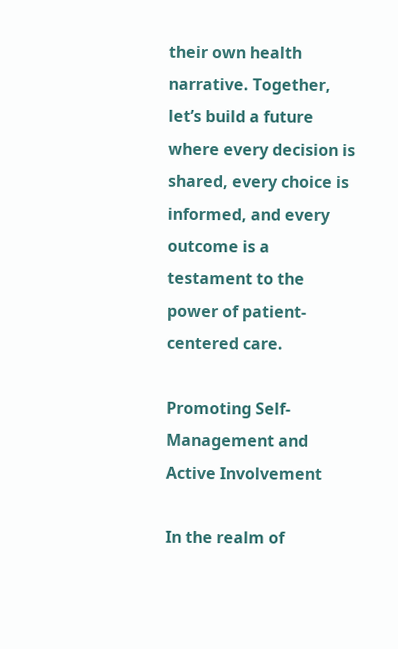their own health narrative. Together, let’s build a future where every decision is shared, every choice is informed, and every outcome is a testament to the power of patient-centered care.

Promoting Self-Management and Active Involvement

In the realm of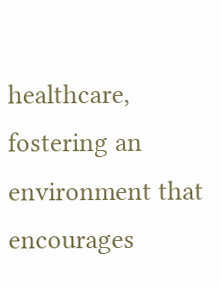healthcare, fostering an environment that encourages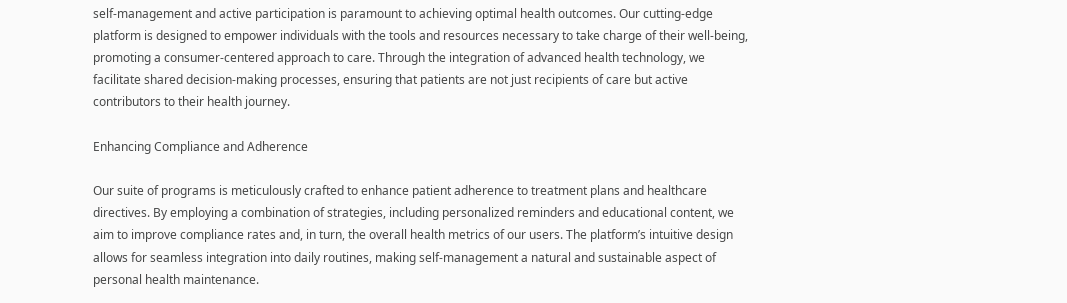self-management and active participation is paramount to achieving optimal health outcomes. Our cutting-edge platform is designed to empower individuals with the tools and resources necessary to take charge of their well-being, promoting a consumer-centered approach to care. Through the integration of advanced health technology, we facilitate shared decision-making processes, ensuring that patients are not just recipients of care but active contributors to their health journey.

Enhancing Compliance and Adherence

Our suite of programs is meticulously crafted to enhance patient adherence to treatment plans and healthcare directives. By employing a combination of strategies, including personalized reminders and educational content, we aim to improve compliance rates and, in turn, the overall health metrics of our users. The platform’s intuitive design allows for seamless integration into daily routines, making self-management a natural and sustainable aspect of personal health maintenance.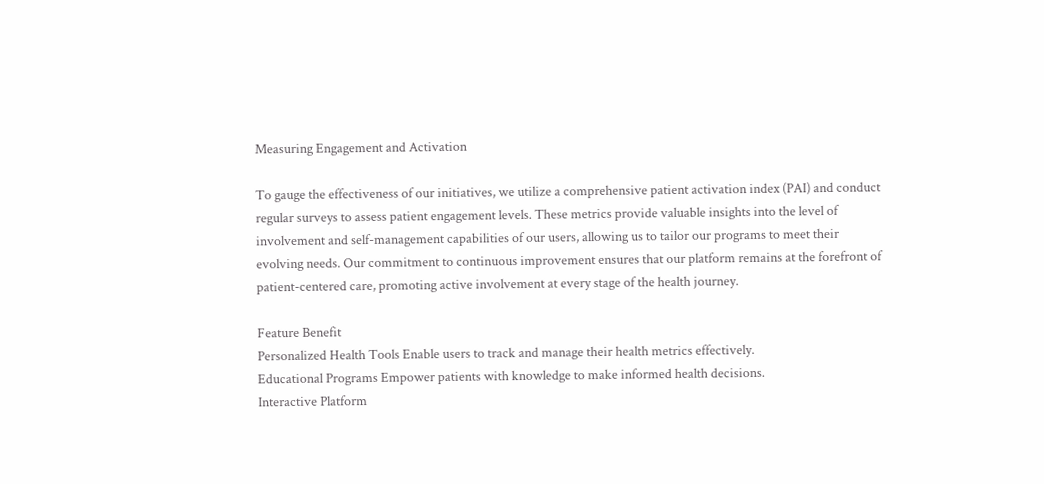Measuring Engagement and Activation

To gauge the effectiveness of our initiatives, we utilize a comprehensive patient activation index (PAI) and conduct regular surveys to assess patient engagement levels. These metrics provide valuable insights into the level of involvement and self-management capabilities of our users, allowing us to tailor our programs to meet their evolving needs. Our commitment to continuous improvement ensures that our platform remains at the forefront of patient-centered care, promoting active involvement at every stage of the health journey.

Feature Benefit
Personalized Health Tools Enable users to track and manage their health metrics effectively.
Educational Programs Empower patients with knowledge to make informed health decisions.
Interactive Platform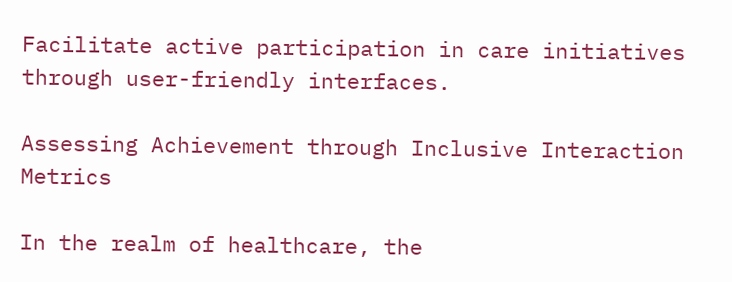Facilitate active participation in care initiatives through user-friendly interfaces.

Assessing Achievement through Inclusive Interaction Metrics

In the realm of healthcare, the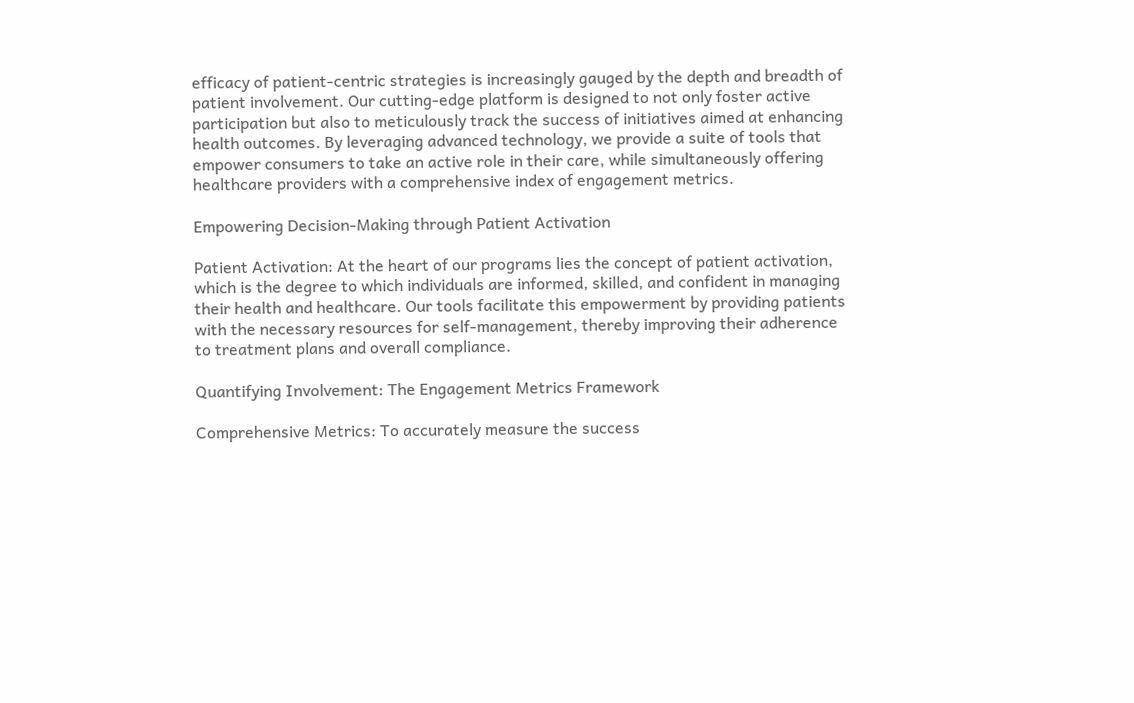efficacy of patient-centric strategies is increasingly gauged by the depth and breadth of patient involvement. Our cutting-edge platform is designed to not only foster active participation but also to meticulously track the success of initiatives aimed at enhancing health outcomes. By leveraging advanced technology, we provide a suite of tools that empower consumers to take an active role in their care, while simultaneously offering healthcare providers with a comprehensive index of engagement metrics.

Empowering Decision-Making through Patient Activation

Patient Activation: At the heart of our programs lies the concept of patient activation, which is the degree to which individuals are informed, skilled, and confident in managing their health and healthcare. Our tools facilitate this empowerment by providing patients with the necessary resources for self-management, thereby improving their adherence to treatment plans and overall compliance.

Quantifying Involvement: The Engagement Metrics Framework

Comprehensive Metrics: To accurately measure the success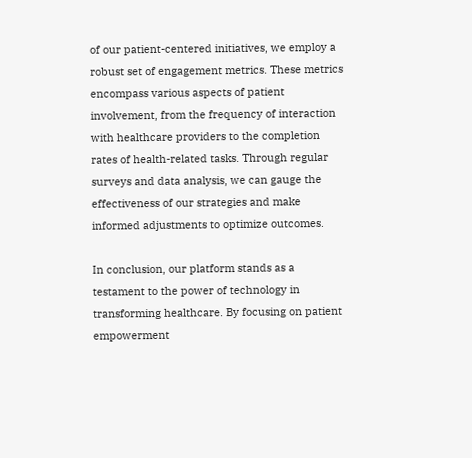of our patient-centered initiatives, we employ a robust set of engagement metrics. These metrics encompass various aspects of patient involvement, from the frequency of interaction with healthcare providers to the completion rates of health-related tasks. Through regular surveys and data analysis, we can gauge the effectiveness of our strategies and make informed adjustments to optimize outcomes.

In conclusion, our platform stands as a testament to the power of technology in transforming healthcare. By focusing on patient empowerment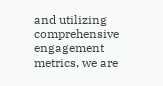and utilizing comprehensive engagement metrics, we are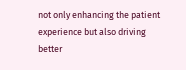not only enhancing the patient experience but also driving better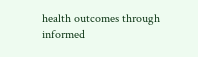health outcomes through informed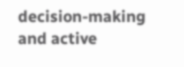decision-making and active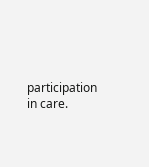participation in care.